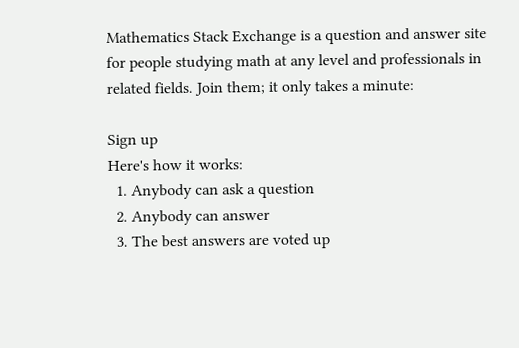Mathematics Stack Exchange is a question and answer site for people studying math at any level and professionals in related fields. Join them; it only takes a minute:

Sign up
Here's how it works:
  1. Anybody can ask a question
  2. Anybody can answer
  3. The best answers are voted up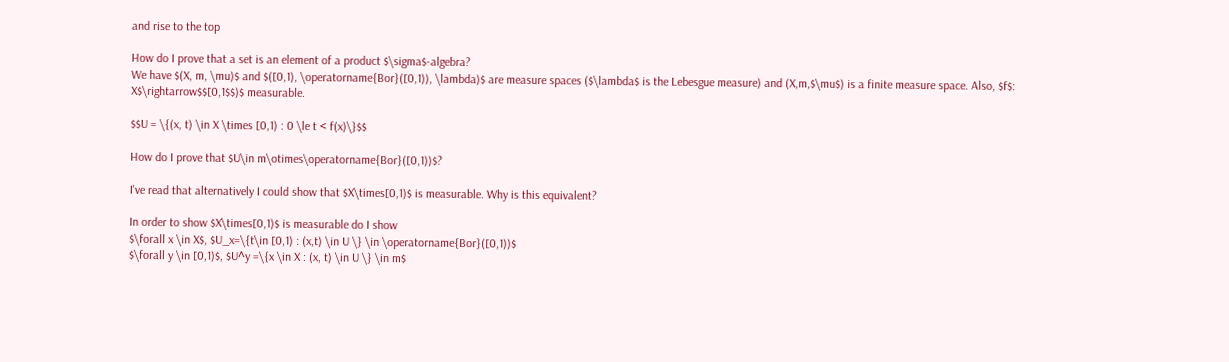and rise to the top

How do I prove that a set is an element of a product $\sigma$-algebra?
We have $(X, m, \mu)$ and $([0,1), \operatorname{Bor}([0,1)), \lambda)$ are measure spaces ($\lambda$ is the Lebesgue measure) and (X,m,$\mu$) is a finite measure space. Also, $f$: X$\rightarrow$$[0,1$$)$ measurable.

$$U = \{(x, t) \in X \times [0,1) : 0 \le t < f(x)\}$$

How do I prove that $U\in m\otimes\operatorname{Bor}([0,1))$?

I've read that alternatively I could show that $X\times[0,1)$ is measurable. Why is this equivalent?

In order to show $X\times[0,1)$ is measurable do I show
$\forall x \in X$, $U_x=\{t\in [0,1) : (x,t) \in U \} \in \operatorname{Bor}([0,1))$
$\forall y \in [0,1)$, $U^y =\{x \in X : (x, t) \in U \} \in m$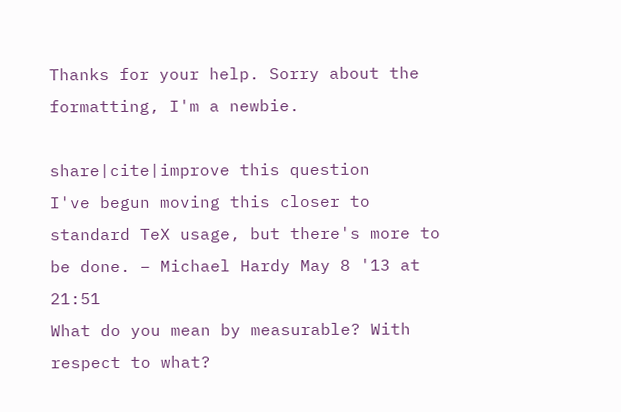Thanks for your help. Sorry about the formatting, I'm a newbie.

share|cite|improve this question
I've begun moving this closer to standard TeX usage, but there's more to be done. – Michael Hardy May 8 '13 at 21:51
What do you mean by measurable? With respect to what?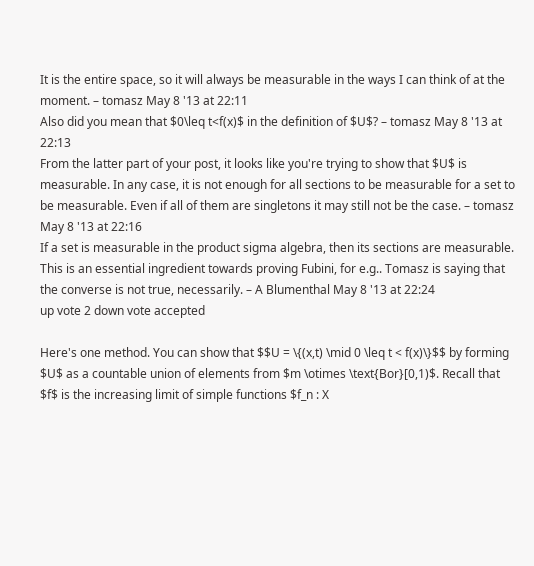It is the entire space, so it will always be measurable in the ways I can think of at the moment. – tomasz May 8 '13 at 22:11
Also did you mean that $0\leq t<f(x)$ in the definition of $U$? – tomasz May 8 '13 at 22:13
From the latter part of your post, it looks like you're trying to show that $U$ is measurable. In any case, it is not enough for all sections to be measurable for a set to be measurable. Even if all of them are singletons it may still not be the case. – tomasz May 8 '13 at 22:16
If a set is measurable in the product sigma algebra, then its sections are measurable. This is an essential ingredient towards proving Fubini, for e.g.. Tomasz is saying that the converse is not true, necessarily. – A Blumenthal May 8 '13 at 22:24
up vote 2 down vote accepted

Here's one method. You can show that $$U = \{(x,t) \mid 0 \leq t < f(x)\}$$ by forming $U$ as a countable union of elements from $m \otimes \text{Bor}[0,1)$. Recall that $f$ is the increasing limit of simple functions $f_n : X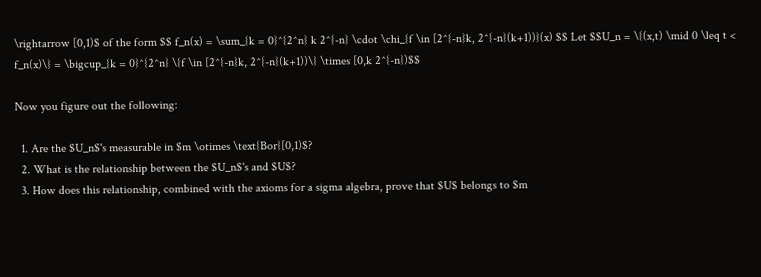\rightarrow [0,1)$ of the form $$ f_n(x) = \sum_{k = 0}^{2^n} k 2^{-n} \cdot \chi_{f \in [2^{-n}k, 2^{-n}(k+1))}(x) $$ Let $$U_n = \{(x,t) \mid 0 \leq t < f_n(x)\} = \bigcup_{k = 0}^{2^n} \{f \in [2^{-n}k, 2^{-n}(k+1))\} \times [0,k 2^{-n})$$

Now you figure out the following:

  1. Are the $U_n$'s measurable in $m \otimes \text{Bor}[0,1)$?
  2. What is the relationship between the $U_n$'s and $U$?
  3. How does this relationship, combined with the axioms for a sigma algebra, prove that $U$ belongs to $m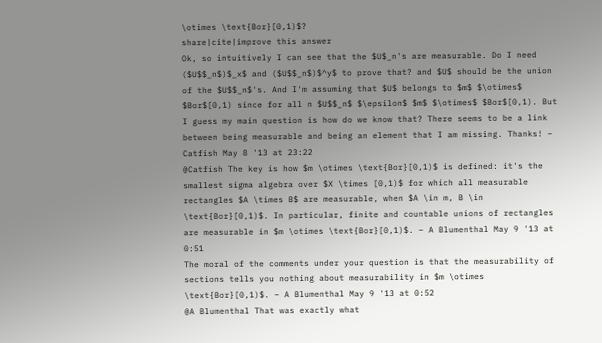\otimes \text{Bor}[0,1)$?
share|cite|improve this answer
Ok, so intuitively I can see that the $U$_n's are measurable. Do I need ($U$$_n$)$_x$ and ($U$$_n$)$^y$ to prove that? and $U$ should be the union of the $U$$_n$'s. And I'm assuming that $U$ belongs to $m$ $\otimes$ $Bor$[0,1) since for all n $U$$_n$ $\epsilon$ $m$ $\otimes$ $Bor$[0,1). But I guess my main question is how do we know that? There seems to be a link between being measurable and being an element that I am missing. Thanks! – Catfish May 8 '13 at 23:22
@Catfish The key is how $m \otimes \text{Bor}[0,1)$ is defined: it's the smallest sigma algebra over $X \times [0,1)$ for which all measurable rectangles $A \times B$ are measurable, when $A \in m, B \in \text{Bor}[0,1)$. In particular, finite and countable unions of rectangles are measurable in $m \otimes \text{Bor}[0,1)$. – A Blumenthal May 9 '13 at 0:51
The moral of the comments under your question is that the measurability of sections tells you nothing about measurability in $m \otimes \text{Bor}[0,1)$. – A Blumenthal May 9 '13 at 0:52
@A Blumenthal That was exactly what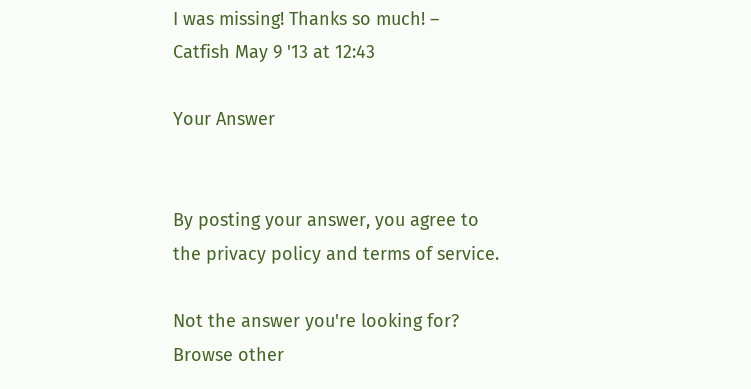I was missing! Thanks so much! – Catfish May 9 '13 at 12:43

Your Answer


By posting your answer, you agree to the privacy policy and terms of service.

Not the answer you're looking for? Browse other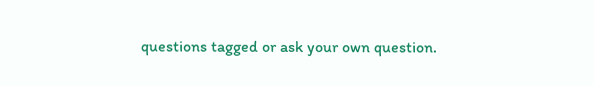questions tagged or ask your own question.